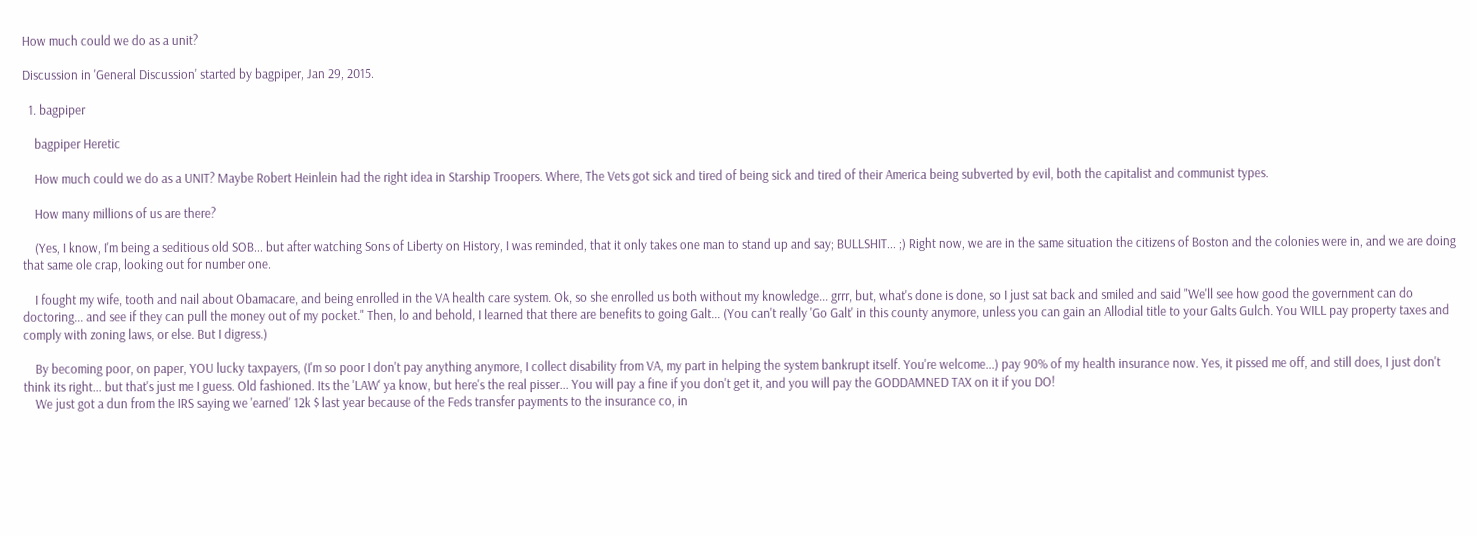How much could we do as a unit?

Discussion in 'General Discussion' started by bagpiper, Jan 29, 2015.

  1. bagpiper

    bagpiper Heretic

    How much could we do as a UNIT? Maybe Robert Heinlein had the right idea in Starship Troopers. Where, The Vets got sick and tired of being sick and tired of their America being subverted by evil, both the capitalist and communist types.

    How many millions of us are there?

    (Yes, I know, I'm being a seditious old SOB... but after watching Sons of Liberty on History, I was reminded, that it only takes one man to stand up and say; BULLSHIT... ;) Right now, we are in the same situation the citizens of Boston and the colonies were in, and we are doing that same ole crap, looking out for number one.

    I fought my wife, tooth and nail about Obamacare, and being enrolled in the VA health care system. Ok, so she enrolled us both without my knowledge... grrr, but, what's done is done, so I just sat back and smiled and said "We'll see how good the government can do doctoring... and see if they can pull the money out of my pocket." Then, lo and behold, I learned that there are benefits to going Galt... (You can't really 'Go Galt' in this county anymore, unless you can gain an Allodial title to your Galts Gulch. You WILL pay property taxes and comply with zoning laws, or else. But I digress.)

    By becoming poor, on paper, YOU lucky taxpayers, (I'm so poor I don't pay anything anymore, I collect disability from VA, my part in helping the system bankrupt itself. You're welcome...) pay 90% of my health insurance now. Yes, it pissed me off, and still does, I just don't think its right... but that's just me I guess. Old fashioned. Its the 'LAW' ya know, but here's the real pisser... You will pay a fine if you don't get it, and you will pay the GODDAMNED TAX on it if you DO!
    We just got a dun from the IRS saying we 'earned' 12k $ last year because of the Feds transfer payments to the insurance co, in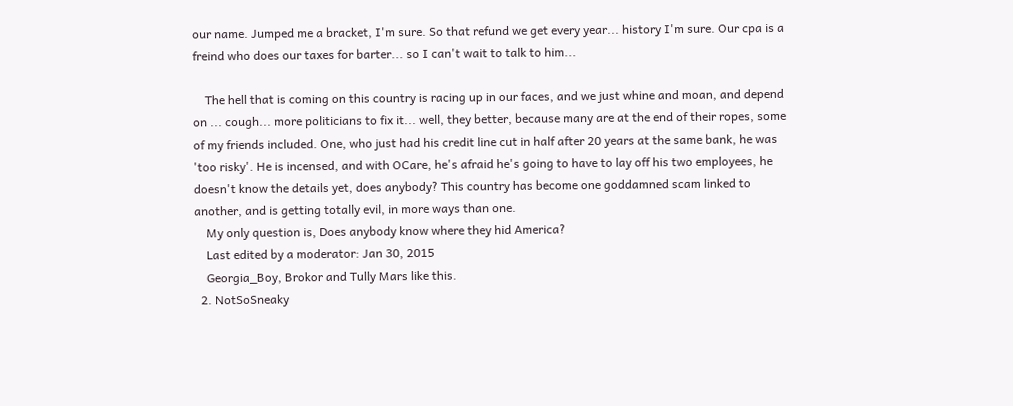our name. Jumped me a bracket, I'm sure. So that refund we get every year... history I'm sure. Our cpa is a freind who does our taxes for barter... so I can't wait to talk to him...

    The hell that is coming on this country is racing up in our faces, and we just whine and moan, and depend on ... cough... more politicians to fix it... well, they better, because many are at the end of their ropes, some of my friends included. One, who just had his credit line cut in half after 20 years at the same bank, he was 'too risky'. He is incensed, and with OCare, he's afraid he's going to have to lay off his two employees, he doesn't know the details yet, does anybody? This country has become one goddamned scam linked to another, and is getting totally evil, in more ways than one.
    My only question is, Does anybody know where they hid America?
    Last edited by a moderator: Jan 30, 2015
    Georgia_Boy, Brokor and Tully Mars like this.
  2. NotSoSneaky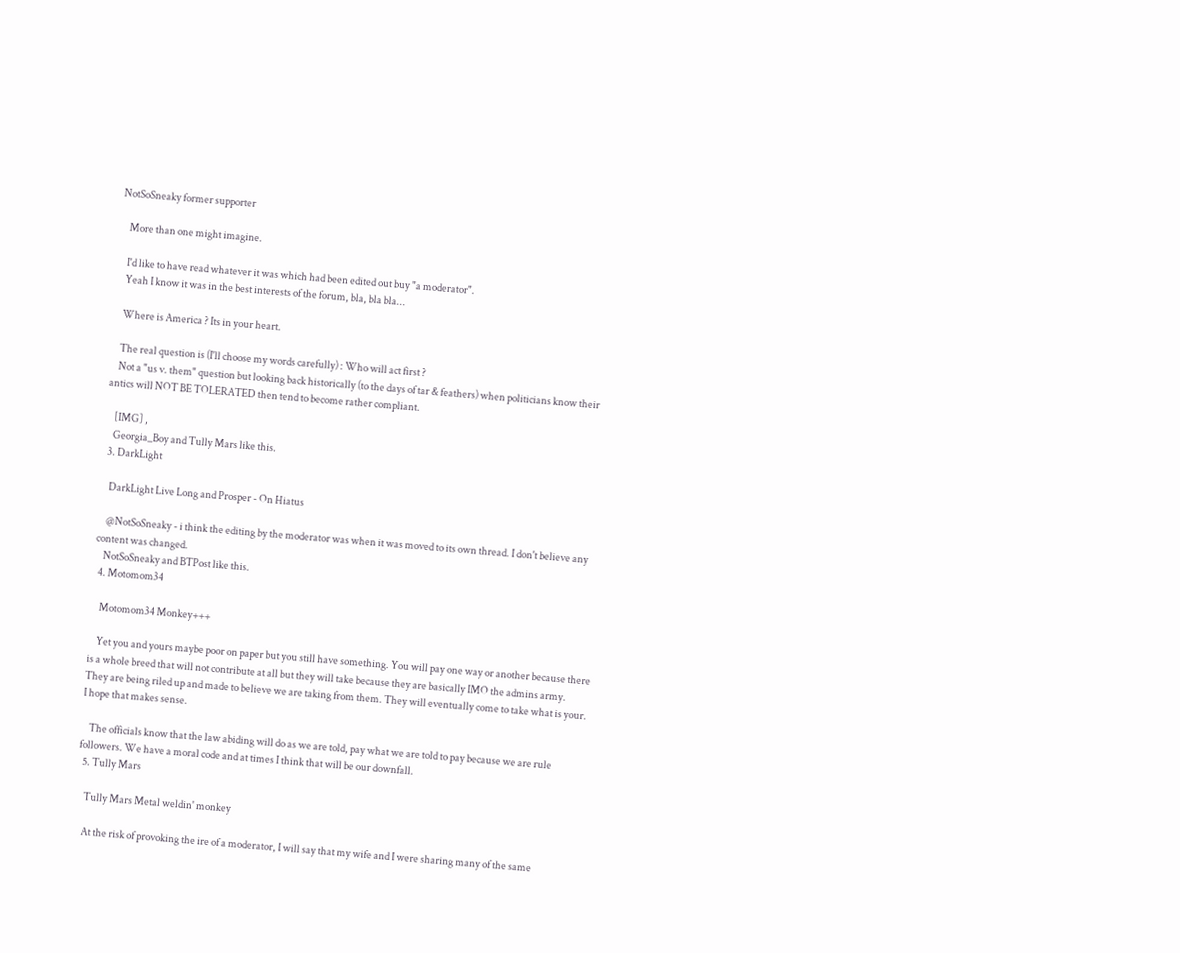NotSoSneaky former supporter

    More than one might imagine.

    I'd like to have read whatever it was which had been edited out buy "a moderator".
    Yeah I know it was in the best interests of the forum, bla, bla bla...

    Where is America ? Its in your heart.

    The real question is (I'll choose my words carefully) : Who will act first ?
    Not a "us v. them" question but looking back historically (to the days of tar & feathers) when politicians know their antics will NOT BE TOLERATED then tend to become rather compliant.

    [IMG] ,
    Georgia_Boy and Tully Mars like this.
  3. DarkLight

    DarkLight Live Long and Prosper - On Hiatus

    @NotSoSneaky - i think the editing by the moderator was when it was moved to its own thread. I don't believe any content was changed.
    NotSoSneaky and BTPost like this.
  4. Motomom34

    Motomom34 Monkey+++

    Yet you and yours maybe poor on paper but you still have something. You will pay one way or another because there is a whole breed that will not contribute at all but they will take because they are basically IMO the admins army. They are being riled up and made to believe we are taking from them. They will eventually come to take what is your. I hope that makes sense.

    The officials know that the law abiding will do as we are told, pay what we are told to pay because we are rule followers. We have a moral code and at times I think that will be our downfall.
  5. Tully Mars

    Tully Mars Metal weldin' monkey

    At the risk of provoking the ire of a moderator, I will say that my wife and I were sharing many of the same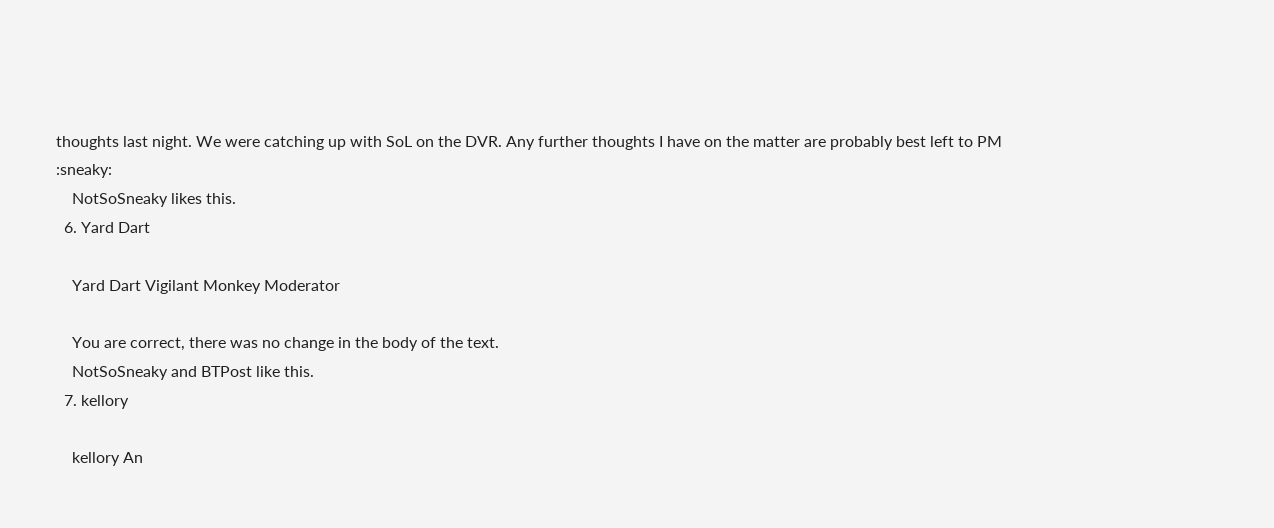thoughts last night. We were catching up with SoL on the DVR. Any further thoughts I have on the matter are probably best left to PM :sneaky:
    NotSoSneaky likes this.
  6. Yard Dart

    Yard Dart Vigilant Monkey Moderator

    You are correct, there was no change in the body of the text.
    NotSoSneaky and BTPost like this.
  7. kellory

    kellory An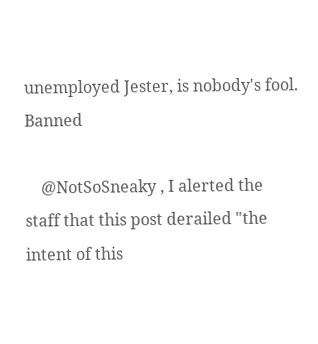unemployed Jester, is nobody's fool. Banned

    @NotSoSneaky , I alerted the staff that this post derailed "the intent of this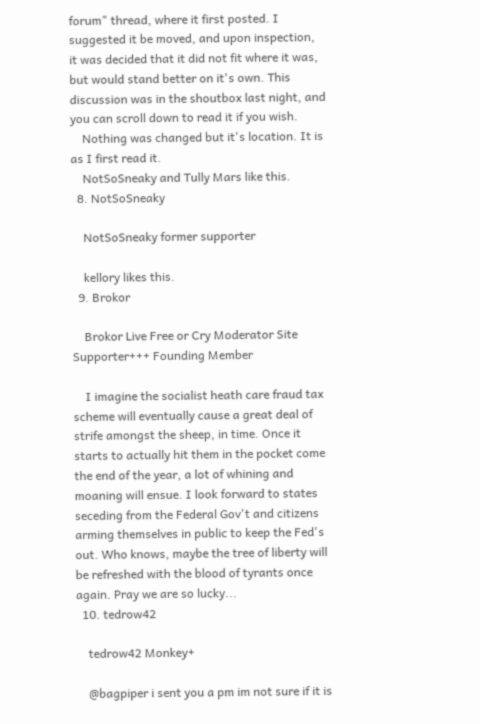forum" thread, where it first posted. I suggested it be moved, and upon inspection, it was decided that it did not fit where it was, but would stand better on it's own. This discussion was in the shoutbox last night, and you can scroll down to read it if you wish.
    Nothing was changed but it's location. It is as I first read it.
    NotSoSneaky and Tully Mars like this.
  8. NotSoSneaky

    NotSoSneaky former supporter

    kellory likes this.
  9. Brokor

    Brokor Live Free or Cry Moderator Site Supporter+++ Founding Member

    I imagine the socialist heath care fraud tax scheme will eventually cause a great deal of strife amongst the sheep, in time. Once it starts to actually hit them in the pocket come the end of the year, a lot of whining and moaning will ensue. I look forward to states seceding from the Federal Gov't and citizens arming themselves in public to keep the Fed's out. Who knows, maybe the tree of liberty will be refreshed with the blood of tyrants once again. Pray we are so lucky...
  10. tedrow42

    tedrow42 Monkey+

    @bagpiper i sent you a pm im not sure if it is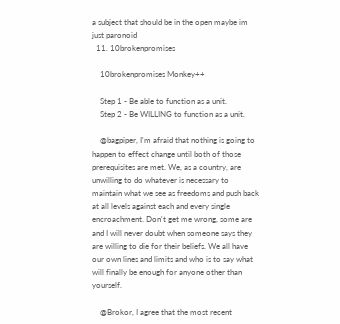a subject that should be in the open maybe im just paronoid
  11. 10brokenpromises

    10brokenpromises Monkey++

    Step 1 - Be able to function as a unit.
    Step 2 - Be WILLING to function as a unit.

    @bagpiper, I'm afraid that nothing is going to happen to effect change until both of those prerequisites are met. We, as a country, are unwilling to do whatever is necessary to maintain what we see as freedoms and push back at all levels against each and every single encroachment. Don't get me wrong, some are and I will never doubt when someone says they are willing to die for their beliefs. We all have our own lines and limits and who is to say what will finally be enough for anyone other than yourself.

    @Brokor, I agree that the most recent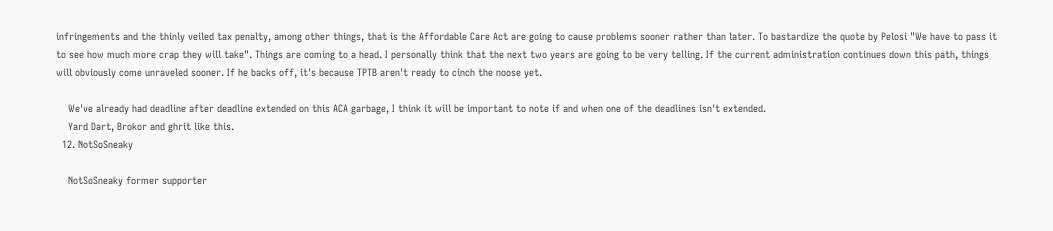infringements and the thinly veiled tax penalty, among other things, that is the Affordable Care Act are going to cause problems sooner rather than later. To bastardize the quote by Pelosi "We have to pass it to see how much more crap they will take". Things are coming to a head. I personally think that the next two years are going to be very telling. If the current administration continues down this path, things will obviously come unraveled sooner. If he backs off, it's because TPTB aren't ready to cinch the noose yet.

    We've already had deadline after deadline extended on this ACA garbage, I think it will be important to note if and when one of the deadlines isn't extended.
    Yard Dart, Brokor and ghrit like this.
  12. NotSoSneaky

    NotSoSneaky former supporter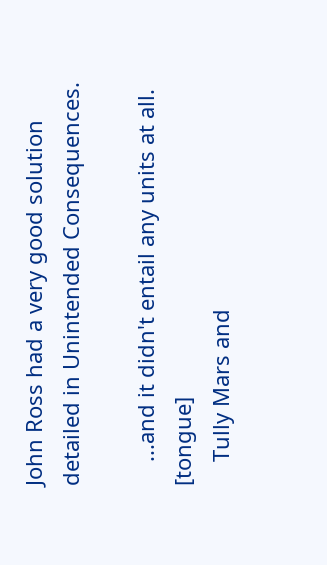John Ross had a very good solution detailed in Unintended Consequences.

    ...and it didn't entail any units at all. [tongue]
    Tully Mars and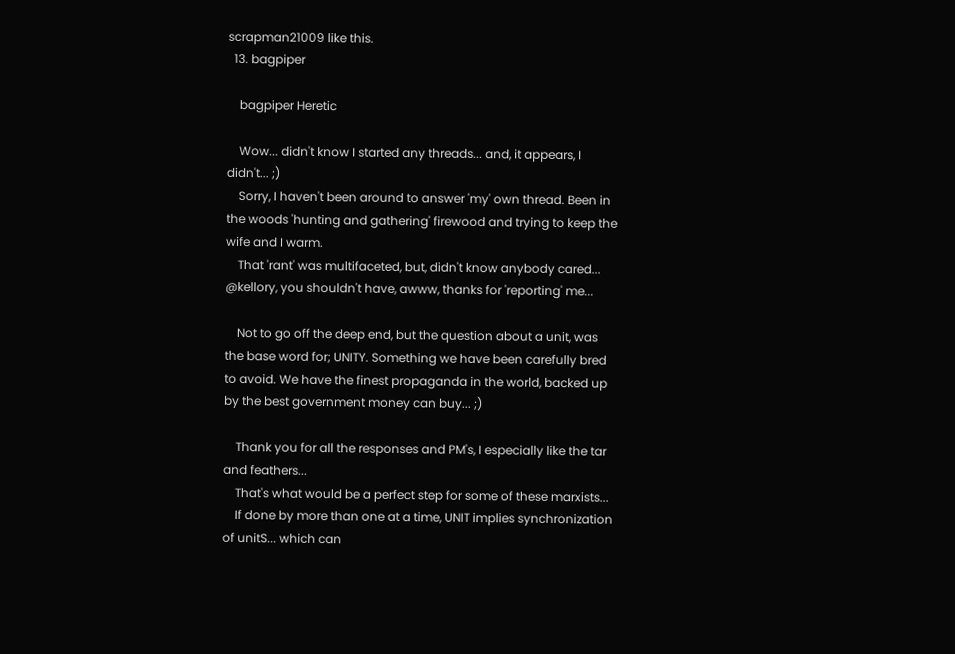scrapman21009 like this.
  13. bagpiper

    bagpiper Heretic

    Wow... didn't know I started any threads... and, it appears, I didn't... ;)
    Sorry, I haven't been around to answer 'my' own thread. Been in the woods 'hunting and gathering' firewood and trying to keep the wife and I warm.
    That 'rant' was multifaceted, but, didn't know anybody cared... @kellory, you shouldn't have, awww, thanks for 'reporting' me...

    Not to go off the deep end, but the question about a unit, was the base word for; UNITY. Something we have been carefully bred to avoid. We have the finest propaganda in the world, backed up by the best government money can buy... ;)

    Thank you for all the responses and PM's, I especially like the tar and feathers...
    That's what would be a perfect step for some of these marxists...
    If done by more than one at a time, UNIT implies synchronization of unitS... which can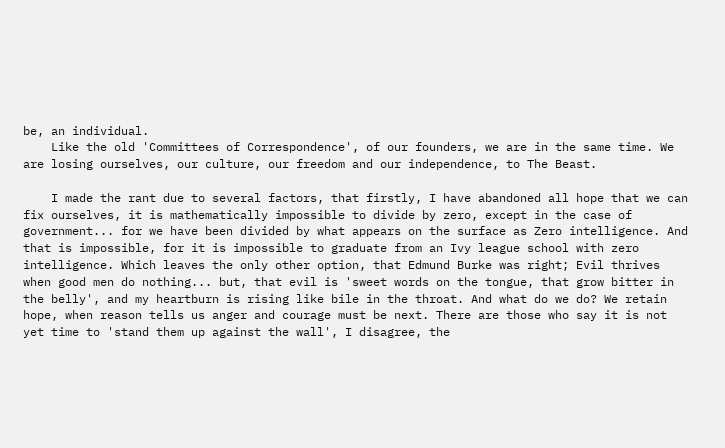be, an individual.
    Like the old 'Committees of Correspondence', of our founders, we are in the same time. We are losing ourselves, our culture, our freedom and our independence, to The Beast.

    I made the rant due to several factors, that firstly, I have abandoned all hope that we can fix ourselves, it is mathematically impossible to divide by zero, except in the case of government... for we have been divided by what appears on the surface as Zero intelligence. And that is impossible, for it is impossible to graduate from an Ivy league school with zero intelligence. Which leaves the only other option, that Edmund Burke was right; Evil thrives when good men do nothing... but, that evil is 'sweet words on the tongue, that grow bitter in the belly', and my heartburn is rising like bile in the throat. And what do we do? We retain hope, when reason tells us anger and courage must be next. There are those who say it is not yet time to 'stand them up against the wall', I disagree, the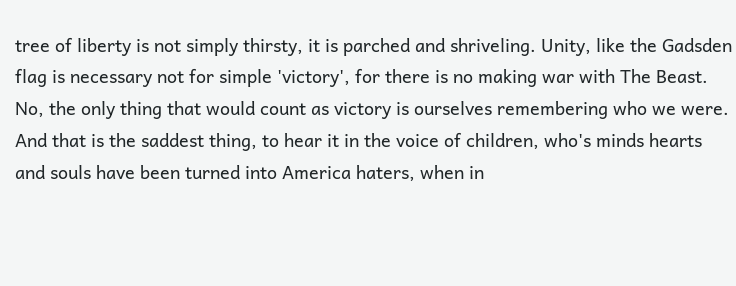tree of liberty is not simply thirsty, it is parched and shriveling. Unity, like the Gadsden flag is necessary not for simple 'victory', for there is no making war with The Beast. No, the only thing that would count as victory is ourselves remembering who we were. And that is the saddest thing, to hear it in the voice of children, who's minds hearts and souls have been turned into America haters, when in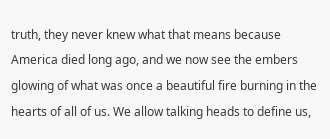truth, they never knew what that means because America died long ago, and we now see the embers glowing of what was once a beautiful fire burning in the hearts of all of us. We allow talking heads to define us,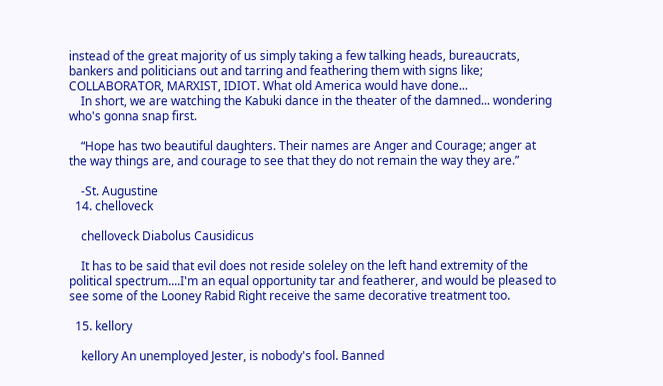instead of the great majority of us simply taking a few talking heads, bureaucrats, bankers and politicians out and tarring and feathering them with signs like; COLLABORATOR, MARXIST, IDIOT. What old America would have done...
    In short, we are watching the Kabuki dance in the theater of the damned... wondering who's gonna snap first.

    “Hope has two beautiful daughters. Their names are Anger and Courage; anger at the way things are, and courage to see that they do not remain the way they are.”

    -St. Augustine
  14. chelloveck

    chelloveck Diabolus Causidicus

    It has to be said that evil does not reside soleley on the left hand extremity of the political spectrum....I'm an equal opportunity tar and featherer, and would be pleased to see some of the Looney Rabid Right receive the same decorative treatment too.

  15. kellory

    kellory An unemployed Jester, is nobody's fool. Banned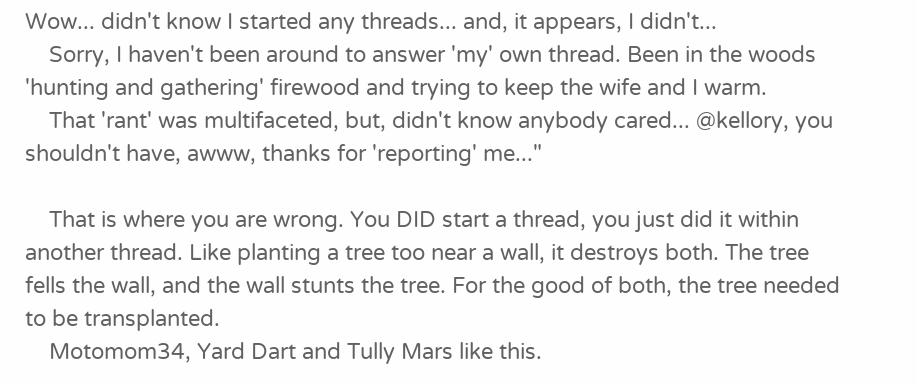Wow... didn't know I started any threads... and, it appears, I didn't...
    Sorry, I haven't been around to answer 'my' own thread. Been in the woods 'hunting and gathering' firewood and trying to keep the wife and I warm.
    That 'rant' was multifaceted, but, didn't know anybody cared... @kellory, you shouldn't have, awww, thanks for 'reporting' me..."

    That is where you are wrong. You DID start a thread, you just did it within another thread. Like planting a tree too near a wall, it destroys both. The tree fells the wall, and the wall stunts the tree. For the good of both, the tree needed to be transplanted.
    Motomom34, Yard Dart and Tully Mars like this.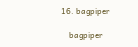16. bagpiper

    bagpiper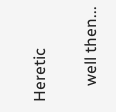Heretic

    well then...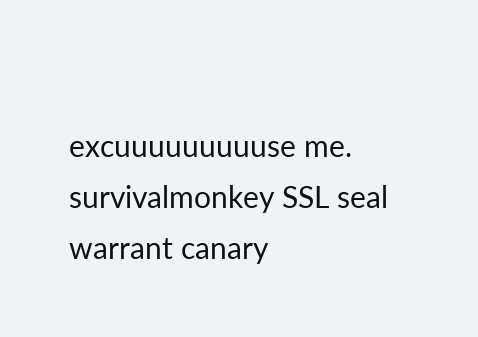excuuuuuuuuuse me.
survivalmonkey SSL seal warrant canary